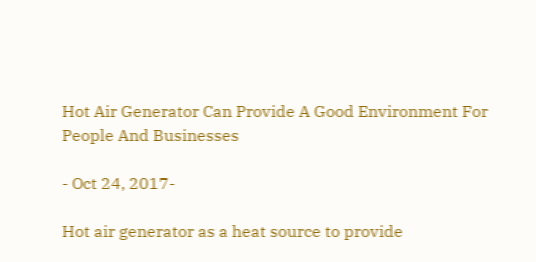Hot Air Generator Can Provide A Good Environment For People And Businesses

- Oct 24, 2017-

Hot air generator as a heat source to provide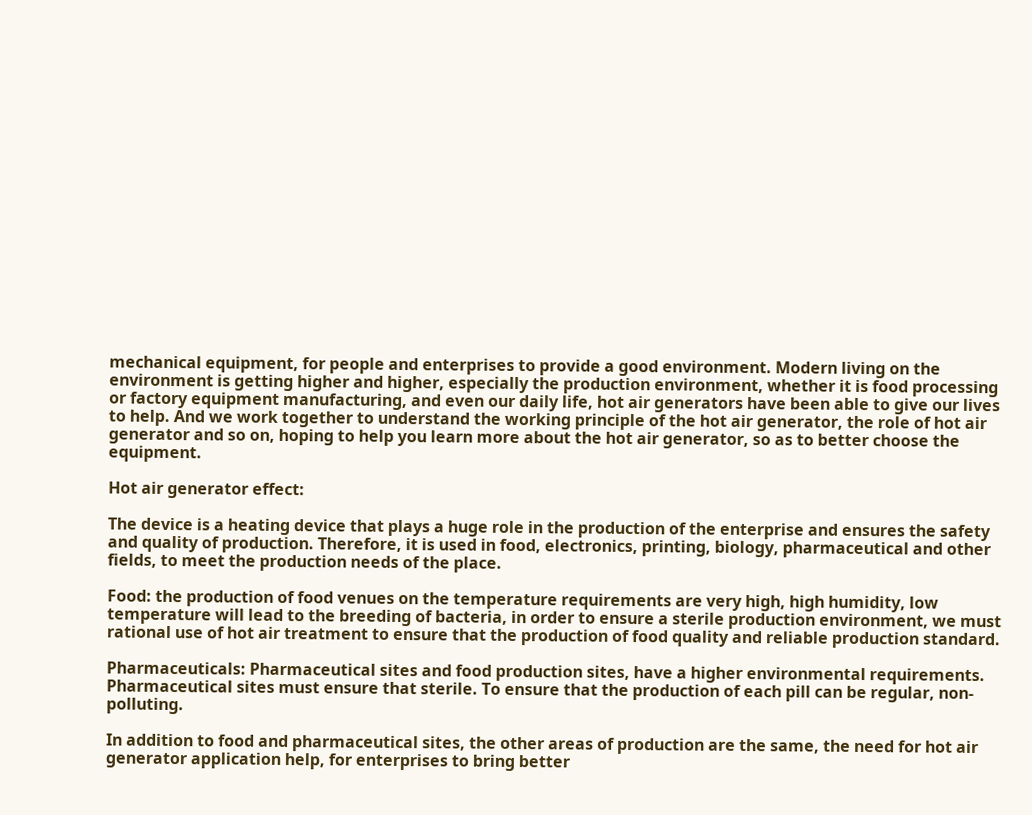mechanical equipment, for people and enterprises to provide a good environment. Modern living on the environment is getting higher and higher, especially the production environment, whether it is food processing or factory equipment manufacturing, and even our daily life, hot air generators have been able to give our lives to help. And we work together to understand the working principle of the hot air generator, the role of hot air generator and so on, hoping to help you learn more about the hot air generator, so as to better choose the equipment.

Hot air generator effect:

The device is a heating device that plays a huge role in the production of the enterprise and ensures the safety and quality of production. Therefore, it is used in food, electronics, printing, biology, pharmaceutical and other fields, to meet the production needs of the place.

Food: the production of food venues on the temperature requirements are very high, high humidity, low temperature will lead to the breeding of bacteria, in order to ensure a sterile production environment, we must rational use of hot air treatment to ensure that the production of food quality and reliable production standard.

Pharmaceuticals: Pharmaceutical sites and food production sites, have a higher environmental requirements. Pharmaceutical sites must ensure that sterile. To ensure that the production of each pill can be regular, non-polluting.

In addition to food and pharmaceutical sites, the other areas of production are the same, the need for hot air generator application help, for enterprises to bring better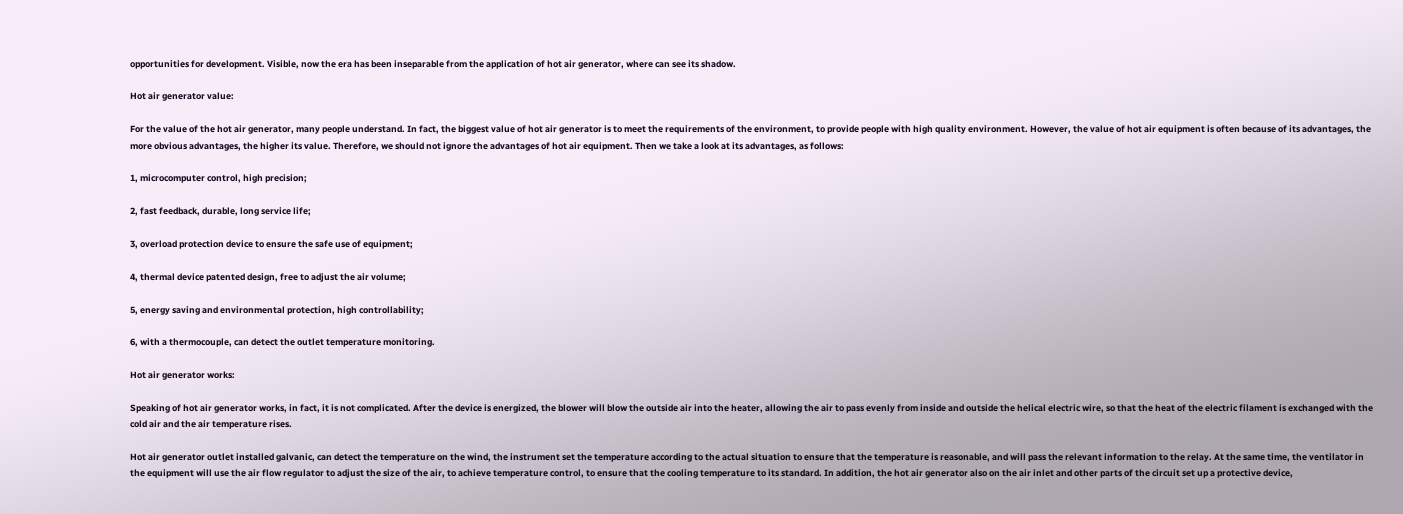opportunities for development. Visible, now the era has been inseparable from the application of hot air generator, where can see its shadow.

Hot air generator value:

For the value of the hot air generator, many people understand. In fact, the biggest value of hot air generator is to meet the requirements of the environment, to provide people with high quality environment. However, the value of hot air equipment is often because of its advantages, the more obvious advantages, the higher its value. Therefore, we should not ignore the advantages of hot air equipment. Then we take a look at its advantages, as follows:

1, microcomputer control, high precision;

2, fast feedback, durable, long service life;

3, overload protection device to ensure the safe use of equipment;

4, thermal device patented design, free to adjust the air volume;

5, energy saving and environmental protection, high controllability;

6, with a thermocouple, can detect the outlet temperature monitoring.

Hot air generator works:

Speaking of hot air generator works, in fact, it is not complicated. After the device is energized, the blower will blow the outside air into the heater, allowing the air to pass evenly from inside and outside the helical electric wire, so that the heat of the electric filament is exchanged with the cold air and the air temperature rises.

Hot air generator outlet installed galvanic, can detect the temperature on the wind, the instrument set the temperature according to the actual situation to ensure that the temperature is reasonable, and will pass the relevant information to the relay. At the same time, the ventilator in the equipment will use the air flow regulator to adjust the size of the air, to achieve temperature control, to ensure that the cooling temperature to its standard. In addition, the hot air generator also on the air inlet and other parts of the circuit set up a protective device,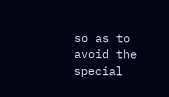so as to avoid the special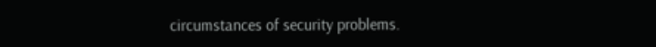circumstances of security problems.